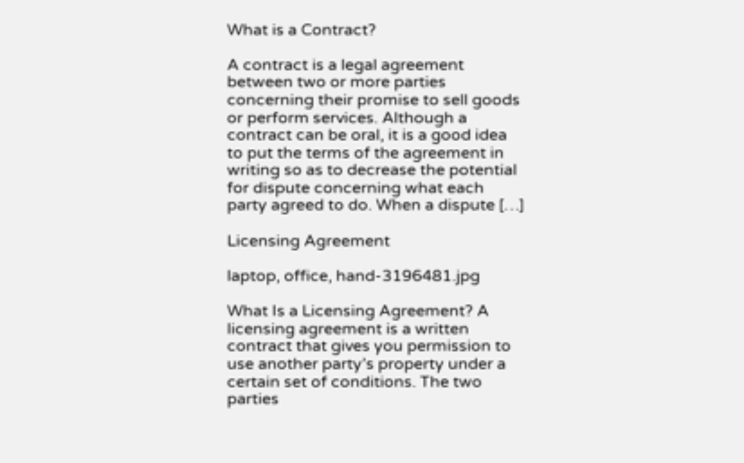What is a Contract?

A contract is a legal agreement between two or more parties concerning their promise to sell goods or perform services. Although a contract can be oral, it is a good idea to put the terms of the agreement in writing so as to decrease the potential for dispute concerning what each party agreed to do. When a dispute […]

Licensing Agreement

laptop, office, hand-3196481.jpg

What Is a Licensing Agreement? A licensing agreement is a written contract that gives you permission to use another party’s property under a certain set of conditions. The two parties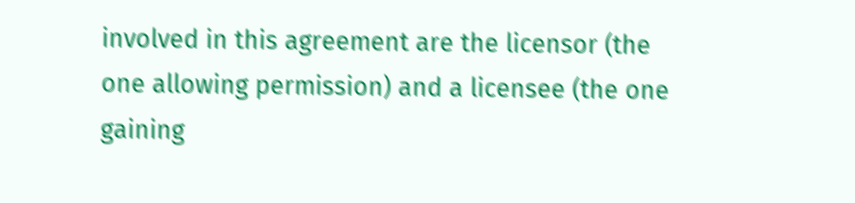involved in this agreement are the licensor (the one allowing permission) and a licensee (the one gaining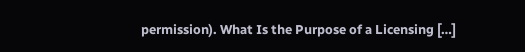permission). What Is the Purpose of a Licensing […]